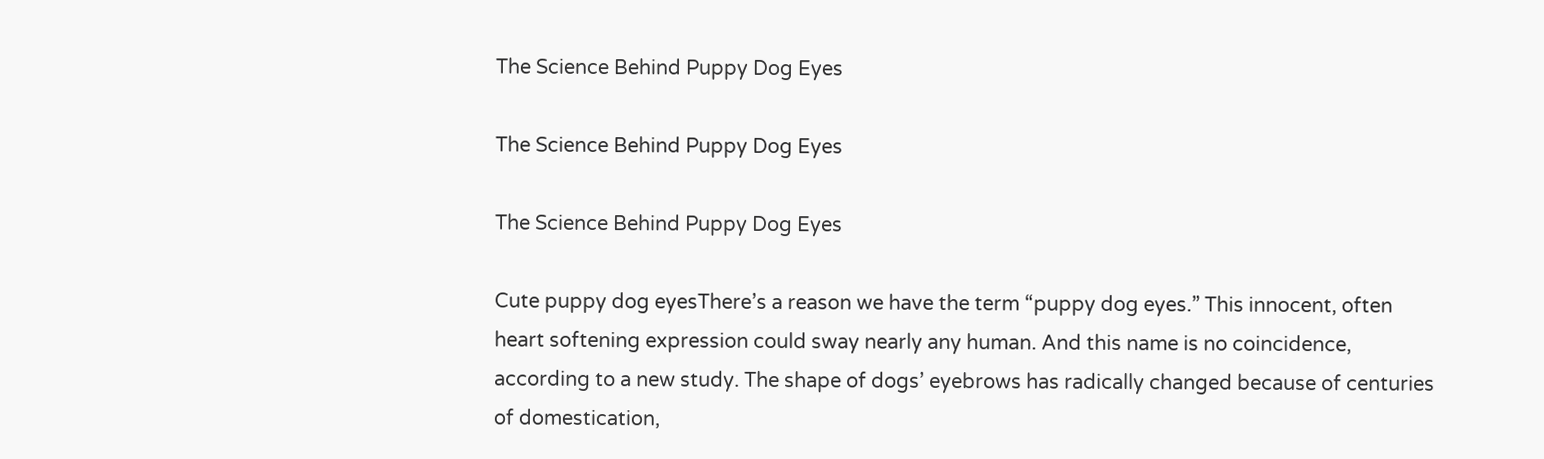The Science Behind Puppy Dog Eyes

The Science Behind Puppy Dog Eyes

The Science Behind Puppy Dog Eyes

Cute puppy dog eyesThere’s a reason we have the term “puppy dog eyes.” This innocent, often heart softening expression could sway nearly any human. And this name is no coincidence, according to a new study. The shape of dogs’ eyebrows has radically changed because of centuries of domestication,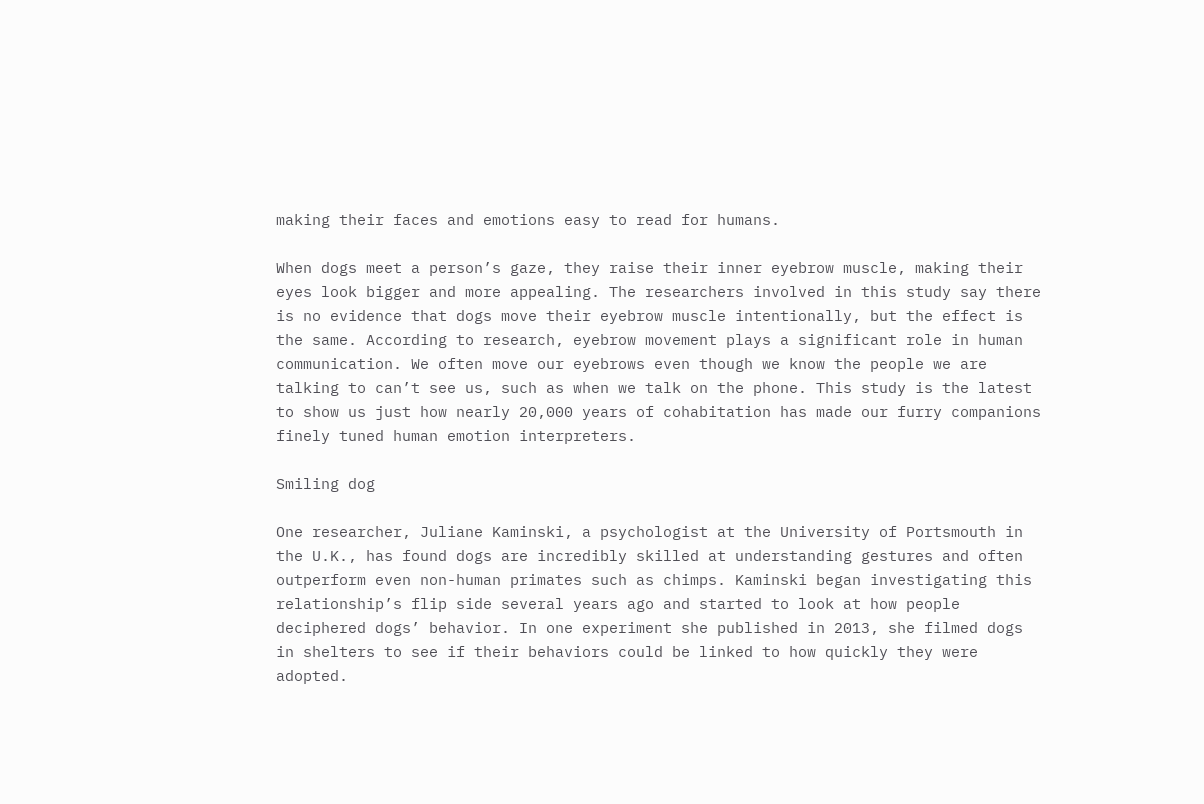making their faces and emotions easy to read for humans.

When dogs meet a person’s gaze, they raise their inner eyebrow muscle, making their eyes look bigger and more appealing. The researchers involved in this study say there is no evidence that dogs move their eyebrow muscle intentionally, but the effect is the same. According to research, eyebrow movement plays a significant role in human communication. We often move our eyebrows even though we know the people we are talking to can’t see us, such as when we talk on the phone. This study is the latest to show us just how nearly 20,000 years of cohabitation has made our furry companions finely tuned human emotion interpreters.

Smiling dog

One researcher, Juliane Kaminski, a psychologist at the University of Portsmouth in the U.K., has found dogs are incredibly skilled at understanding gestures and often outperform even non-human primates such as chimps. Kaminski began investigating this relationship’s flip side several years ago and started to look at how people deciphered dogs’ behavior. In one experiment she published in 2013, she filmed dogs in shelters to see if their behaviors could be linked to how quickly they were adopted.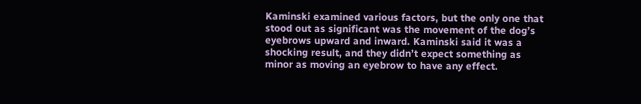Kaminski examined various factors, but the only one that stood out as significant was the movement of the dog’s eyebrows upward and inward. Kaminski said it was a shocking result, and they didn’t expect something as minor as moving an eyebrow to have any effect.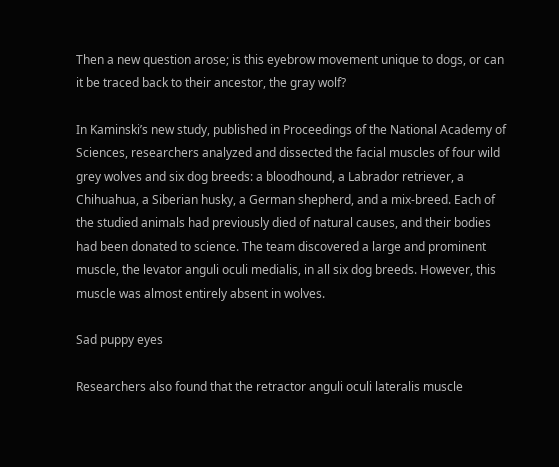Then a new question arose; is this eyebrow movement unique to dogs, or can it be traced back to their ancestor, the gray wolf?

In Kaminski’s new study, published in Proceedings of the National Academy of Sciences, researchers analyzed and dissected the facial muscles of four wild grey wolves and six dog breeds: a bloodhound, a Labrador retriever, a Chihuahua, a Siberian husky, a German shepherd, and a mix-breed. Each of the studied animals had previously died of natural causes, and their bodies had been donated to science. The team discovered a large and prominent muscle, the levator anguli oculi medialis, in all six dog breeds. However, this muscle was almost entirely absent in wolves.

Sad puppy eyes

Researchers also found that the retractor anguli oculi lateralis muscle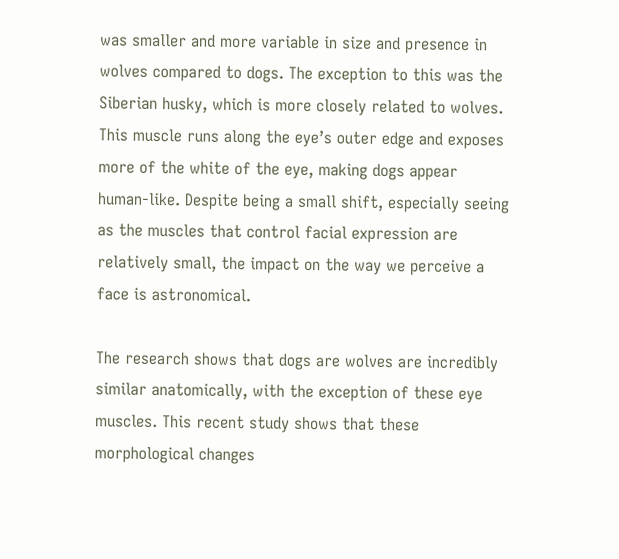was smaller and more variable in size and presence in wolves compared to dogs. The exception to this was the Siberian husky, which is more closely related to wolves. This muscle runs along the eye’s outer edge and exposes more of the white of the eye, making dogs appear human-like. Despite being a small shift, especially seeing as the muscles that control facial expression are relatively small, the impact on the way we perceive a face is astronomical.

The research shows that dogs are wolves are incredibly similar anatomically, with the exception of these eye muscles. This recent study shows that these morphological changes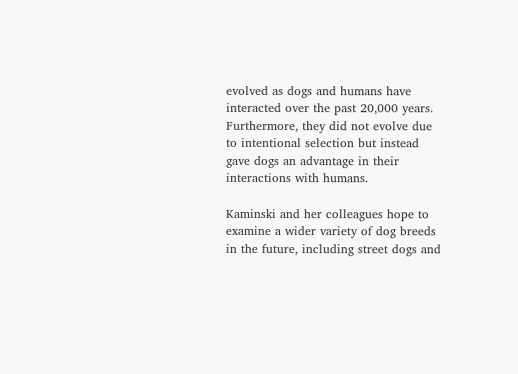evolved as dogs and humans have interacted over the past 20,000 years. Furthermore, they did not evolve due to intentional selection but instead gave dogs an advantage in their interactions with humans.

Kaminski and her colleagues hope to examine a wider variety of dog breeds in the future, including street dogs and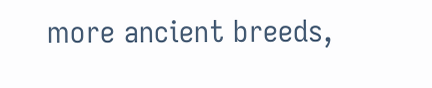more ancient breeds,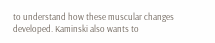to understand how these muscular changes developed. Kaminski also wants to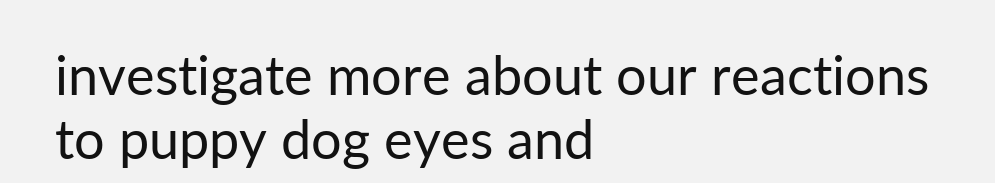investigate more about our reactions to puppy dog eyes and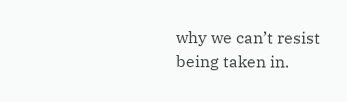why we can’t resist being taken in.